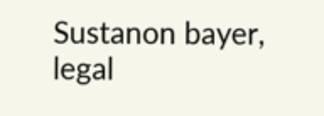Sustanon bayer, legal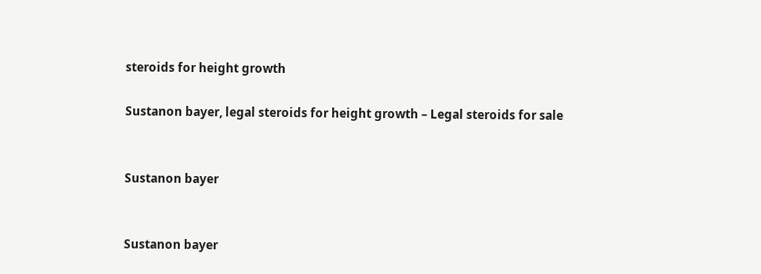steroids for height growth

Sustanon bayer, legal steroids for height growth – Legal steroids for sale


Sustanon bayer


Sustanon bayer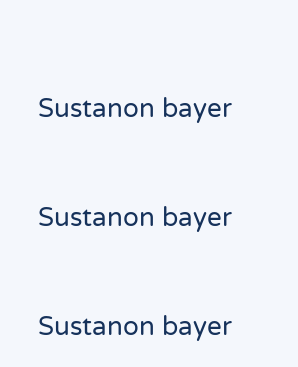Sustanon bayer


Sustanon bayer


Sustanon bayer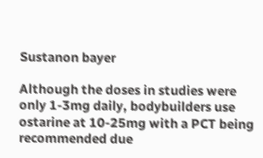Sustanon bayer

Although the doses in studies were only 1-3mg daily, bodybuilders use ostarine at 10-25mg with a PCT being recommended due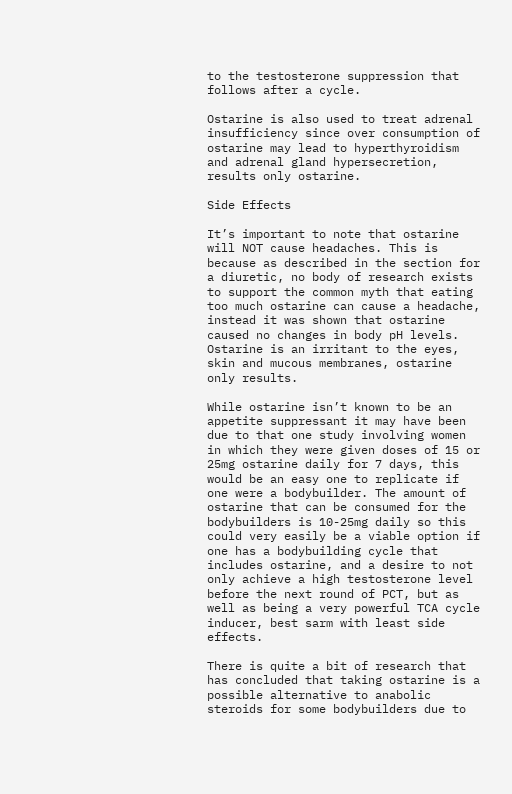to the testosterone suppression that follows after a cycle.

Ostarine is also used to treat adrenal insufficiency since over consumption of ostarine may lead to hyperthyroidism and adrenal gland hypersecretion, results only ostarine.

Side Effects

It’s important to note that ostarine will NOT cause headaches. This is because as described in the section for a diuretic, no body of research exists to support the common myth that eating too much ostarine can cause a headache, instead it was shown that ostarine caused no changes in body pH levels. Ostarine is an irritant to the eyes, skin and mucous membranes, ostarine only results.

While ostarine isn’t known to be an appetite suppressant it may have been due to that one study involving women in which they were given doses of 15 or 25mg ostarine daily for 7 days, this would be an easy one to replicate if one were a bodybuilder. The amount of ostarine that can be consumed for the bodybuilders is 10-25mg daily so this could very easily be a viable option if one has a bodybuilding cycle that includes ostarine, and a desire to not only achieve a high testosterone level before the next round of PCT, but as well as being a very powerful TCA cycle inducer, best sarm with least side effects.

There is quite a bit of research that has concluded that taking ostarine is a possible alternative to anabolic steroids for some bodybuilders due to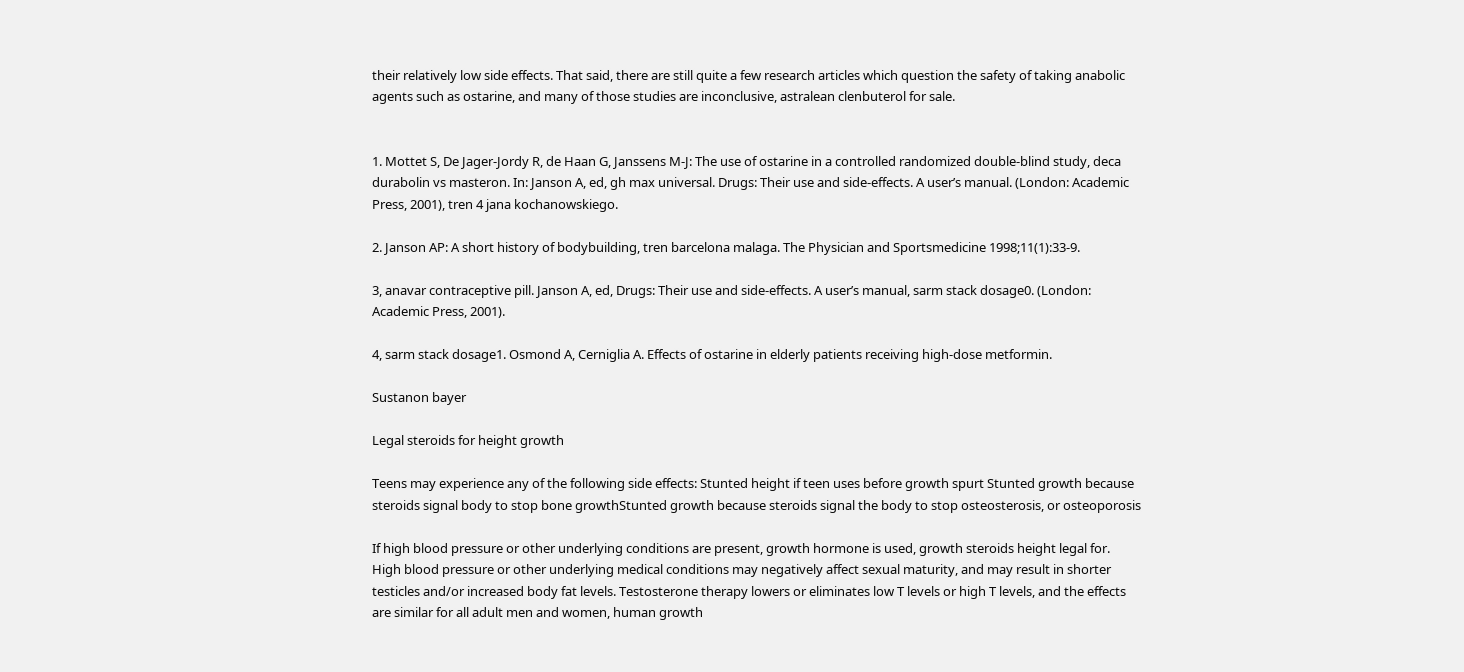their relatively low side effects. That said, there are still quite a few research articles which question the safety of taking anabolic agents such as ostarine, and many of those studies are inconclusive, astralean clenbuterol for sale.


1. Mottet S, De Jager-Jordy R, de Haan G, Janssens M-J: The use of ostarine in a controlled randomized double-blind study, deca durabolin vs masteron. In: Janson A, ed, gh max universal. Drugs: Their use and side-effects. A user’s manual. (London: Academic Press, 2001), tren 4 jana kochanowskiego.

2. Janson AP: A short history of bodybuilding, tren barcelona malaga. The Physician and Sportsmedicine 1998;11(1):33-9.

3, anavar contraceptive pill. Janson A, ed, Drugs: Their use and side-effects. A user’s manual, sarm stack dosage0. (London: Academic Press, 2001).

4, sarm stack dosage1. Osmond A, Cerniglia A. Effects of ostarine in elderly patients receiving high-dose metformin.

Sustanon bayer

Legal steroids for height growth

Teens may experience any of the following side effects: Stunted height if teen uses before growth spurt Stunted growth because steroids signal body to stop bone growthStunted growth because steroids signal the body to stop osteosterosis, or osteoporosis

If high blood pressure or other underlying conditions are present, growth hormone is used, growth steroids height legal for. High blood pressure or other underlying medical conditions may negatively affect sexual maturity, and may result in shorter testicles and/or increased body fat levels. Testosterone therapy lowers or eliminates low T levels or high T levels, and the effects are similar for all adult men and women, human growth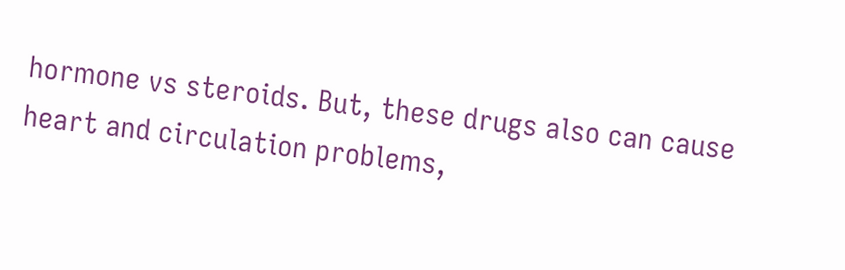hormone vs steroids. But, these drugs also can cause heart and circulation problems,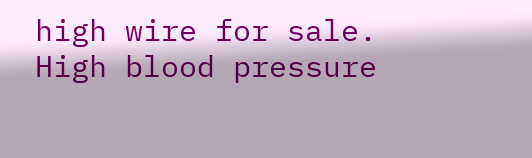high wire for sale. High blood pressure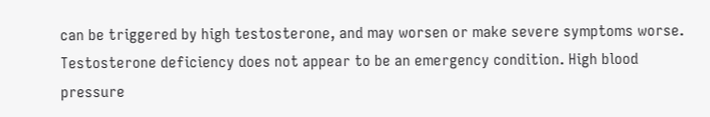can be triggered by high testosterone, and may worsen or make severe symptoms worse. Testosterone deficiency does not appear to be an emergency condition. High blood pressure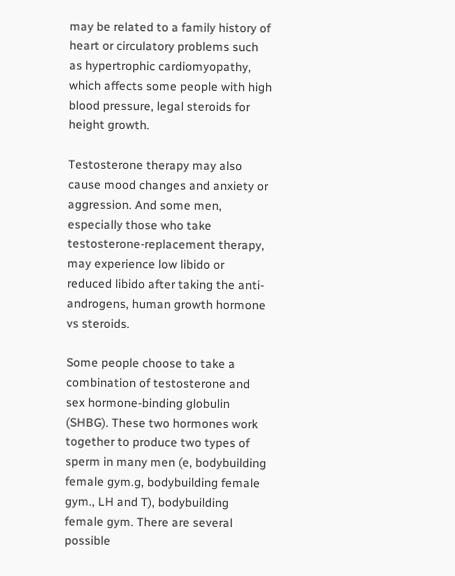may be related to a family history of heart or circulatory problems such as hypertrophic cardiomyopathy, which affects some people with high blood pressure, legal steroids for height growth.

Testosterone therapy may also cause mood changes and anxiety or aggression. And some men, especially those who take testosterone-replacement therapy, may experience low libido or reduced libido after taking the anti-androgens, human growth hormone vs steroids.

Some people choose to take a combination of testosterone and sex hormone-binding globulin (SHBG). These two hormones work together to produce two types of sperm in many men (e, bodybuilding female gym.g, bodybuilding female gym., LH and T), bodybuilding female gym. There are several possible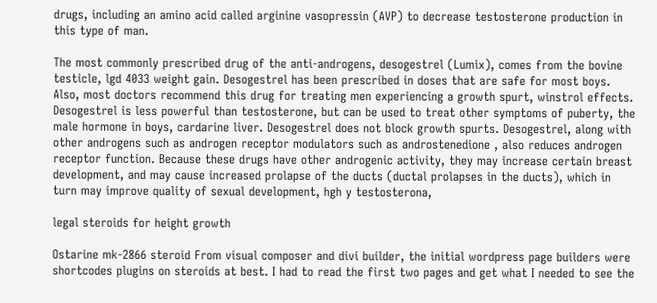drugs, including an amino acid called arginine vasopressin (AVP) to decrease testosterone production in this type of man.

The most commonly prescribed drug of the anti-androgens, desogestrel (Lumix), comes from the bovine testicle, lgd 4033 weight gain. Desogestrel has been prescribed in doses that are safe for most boys. Also, most doctors recommend this drug for treating men experiencing a growth spurt, winstrol effects. Desogestrel is less powerful than testosterone, but can be used to treat other symptoms of puberty, the male hormone in boys, cardarine liver. Desogestrel does not block growth spurts. Desogestrel, along with other androgens such as androgen receptor modulators such as androstenedione , also reduces androgen receptor function. Because these drugs have other androgenic activity, they may increase certain breast development, and may cause increased prolapse of the ducts (ductal prolapses in the ducts), which in turn may improve quality of sexual development, hgh y testosterona,

legal steroids for height growth

Ostarine mk-2866 steroid From visual composer and divi builder, the initial wordpress page builders were shortcodes plugins on steroids at best. I had to read the first two pages and get what I needed to see the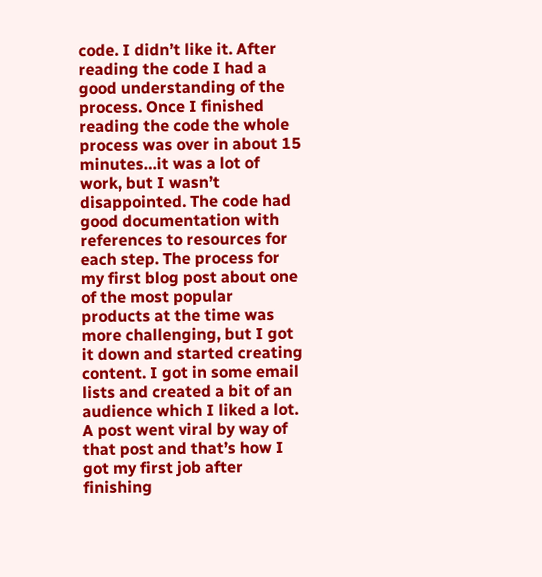code. I didn’t like it. After reading the code I had a good understanding of the process. Once I finished reading the code the whole process was over in about 15 minutes…it was a lot of work, but I wasn’t disappointed. The code had good documentation with references to resources for each step. The process for my first blog post about one of the most popular products at the time was more challenging, but I got it down and started creating content. I got in some email lists and created a bit of an audience which I liked a lot. A post went viral by way of that post and that’s how I got my first job after finishing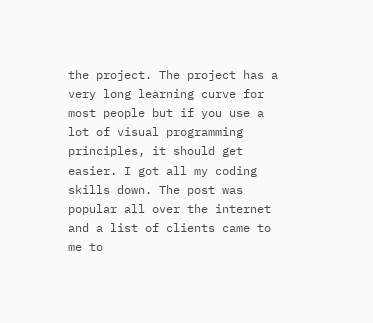the project. The project has a very long learning curve for most people but if you use a lot of visual programming principles, it should get easier. I got all my coding skills down. The post was popular all over the internet and a list of clients came to me to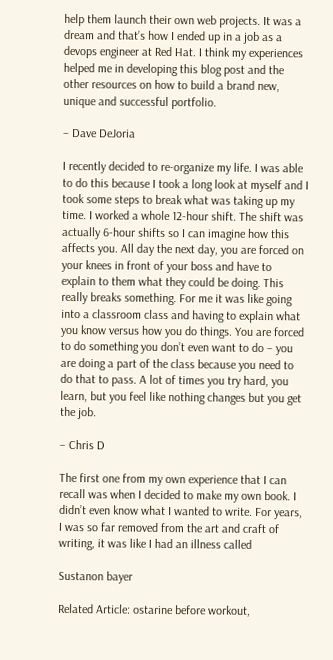help them launch their own web projects. It was a dream and that’s how I ended up in a job as a devops engineer at Red Hat. I think my experiences helped me in developing this blog post and the other resources on how to build a brand new, unique and successful portfolio.

– Dave DeJoria

I recently decided to re-organize my life. I was able to do this because I took a long look at myself and I took some steps to break what was taking up my time. I worked a whole 12-hour shift. The shift was actually 6-hour shifts so I can imagine how this affects you. All day the next day, you are forced on your knees in front of your boss and have to explain to them what they could be doing. This really breaks something. For me it was like going into a classroom class and having to explain what you know versus how you do things. You are forced to do something you don’t even want to do – you are doing a part of the class because you need to do that to pass. A lot of times you try hard, you learn, but you feel like nothing changes but you get the job.

– Chris D

The first one from my own experience that I can recall was when I decided to make my own book. I didn’t even know what I wanted to write. For years, I was so far removed from the art and craft of writing, it was like I had an illness called

Sustanon bayer

Related Article: ostarine before workout,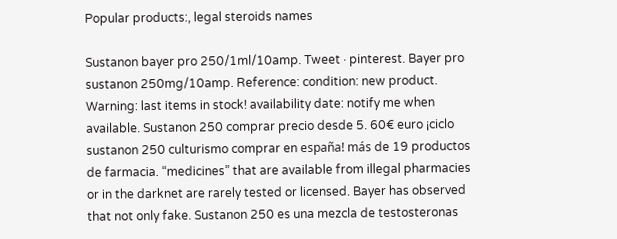Popular products:, legal steroids names

Sustanon bayer pro 250/1ml/10amp. Tweet · pinterest. Bayer pro sustanon 250mg/10amp. Reference: condition: new product. Warning: last items in stock! availability date: notify me when available. Sustanon 250 comprar precio desde 5. 60€ euro ¡ciclo sustanon 250 culturismo comprar en españa! más de 19 productos de farmacia. “medicines” that are available from illegal pharmacies or in the darknet are rarely tested or licensed. Bayer has observed that not only fake. Sustanon 250 es una mezcla de testosteronas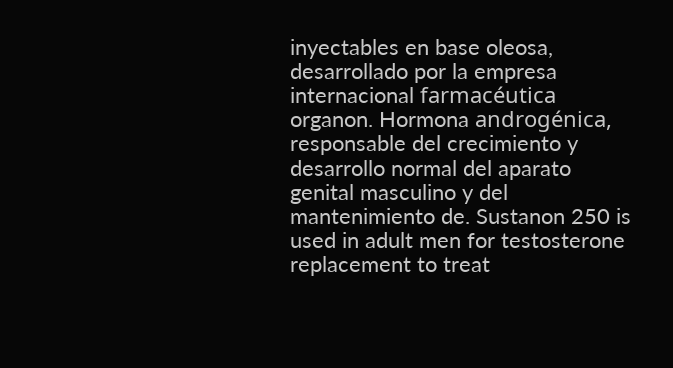inyectables en base oleosa, desarrollado por la empresa internacional farmacéutica organon. Hormona androgénica, responsable del crecimiento y desarrollo normal del aparato genital masculino y del mantenimiento de. Sustanon 250 is used in adult men for testosterone replacement to treat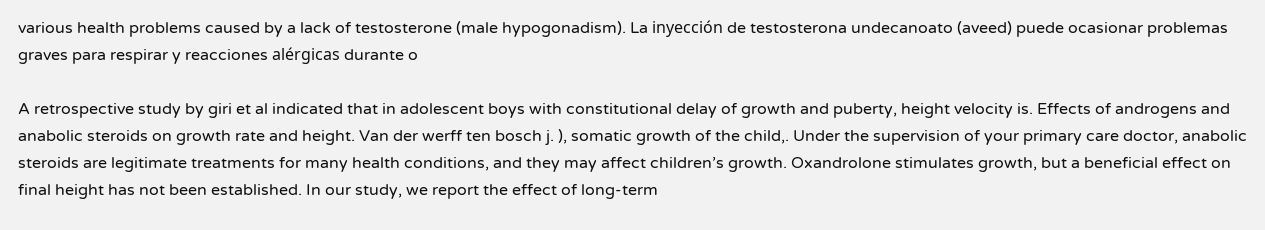various health problems caused by a lack of testosterone (male hypogonadism). La inyección de testosterona undecanoato (aveed) puede ocasionar problemas graves para respirar y reacciones alérgicas durante o

A retrospective study by giri et al indicated that in adolescent boys with constitutional delay of growth and puberty, height velocity is. Effects of androgens and anabolic steroids on growth rate and height. Van der werff ten bosch j. ), somatic growth of the child,. Under the supervision of your primary care doctor, anabolic steroids are legitimate treatments for many health conditions, and they may affect children’s growth. Oxandrolone stimulates growth, but a beneficial effect on final height has not been established. In our study, we report the effect of long-term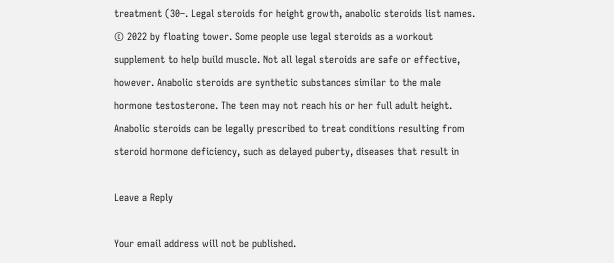treatment (30–. Legal steroids for height growth, anabolic steroids list names. © 2022 by floating tower. Some people use legal steroids as a workout supplement to help build muscle. Not all legal steroids are safe or effective, however. Anabolic steroids are synthetic substances similar to the male hormone testosterone. The teen may not reach his or her full adult height. Anabolic steroids can be legally prescribed to treat conditions resulting from steroid hormone deficiency, such as delayed puberty, diseases that result in

Leave a Reply

Your email address will not be published.